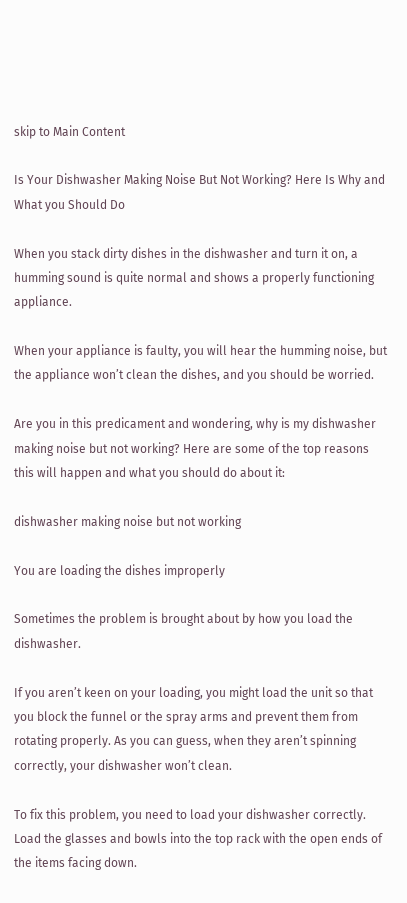skip to Main Content

Is Your Dishwasher Making Noise But Not Working? Here Is Why and What you Should Do

When you stack dirty dishes in the dishwasher and turn it on, a humming sound is quite normal and shows a properly functioning appliance.

When your appliance is faulty, you will hear the humming noise, but the appliance won’t clean the dishes, and you should be worried.

Are you in this predicament and wondering, why is my dishwasher making noise but not working? Here are some of the top reasons this will happen and what you should do about it:

dishwasher making noise but not working

You are loading the dishes improperly

Sometimes the problem is brought about by how you load the dishwasher.

If you aren’t keen on your loading, you might load the unit so that you block the funnel or the spray arms and prevent them from rotating properly. As you can guess, when they aren’t spinning correctly, your dishwasher won’t clean.

To fix this problem, you need to load your dishwasher correctly. Load the glasses and bowls into the top rack with the open ends of the items facing down.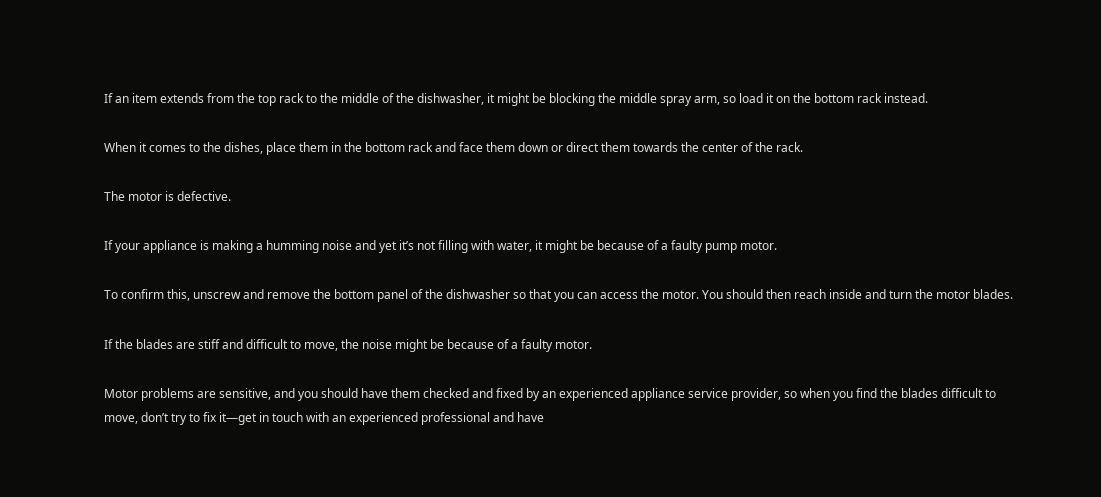If an item extends from the top rack to the middle of the dishwasher, it might be blocking the middle spray arm, so load it on the bottom rack instead.

When it comes to the dishes, place them in the bottom rack and face them down or direct them towards the center of the rack.

The motor is defective.

If your appliance is making a humming noise and yet it’s not filling with water, it might be because of a faulty pump motor.

To confirm this, unscrew and remove the bottom panel of the dishwasher so that you can access the motor. You should then reach inside and turn the motor blades.

If the blades are stiff and difficult to move, the noise might be because of a faulty motor.

Motor problems are sensitive, and you should have them checked and fixed by an experienced appliance service provider, so when you find the blades difficult to move, don’t try to fix it—get in touch with an experienced professional and have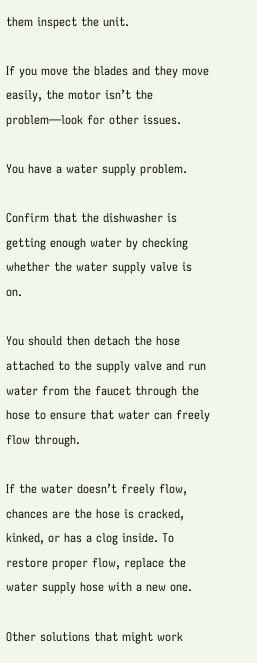them inspect the unit.

If you move the blades and they move easily, the motor isn’t the problem—look for other issues.

You have a water supply problem.

Confirm that the dishwasher is getting enough water by checking whether the water supply valve is on.

You should then detach the hose attached to the supply valve and run water from the faucet through the hose to ensure that water can freely flow through.

If the water doesn’t freely flow, chances are the hose is cracked, kinked, or has a clog inside. To restore proper flow, replace the water supply hose with a new one.

Other solutions that might work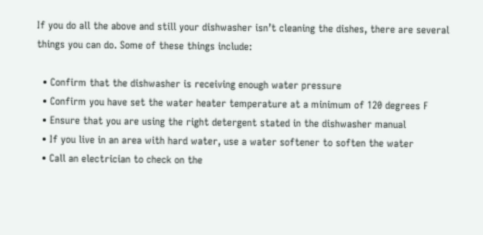If you do all the above and still your dishwasher isn’t cleaning the dishes, there are several things you can do. Some of these things include:

  • Confirm that the dishwasher is receiving enough water pressure
  • Confirm you have set the water heater temperature at a minimum of 120 degrees F
  • Ensure that you are using the right detergent stated in the dishwasher manual
  • If you live in an area with hard water, use a water softener to soften the water
  • Call an electrician to check on the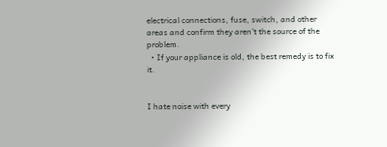electrical connections, fuse, switch, and other areas and confirm they aren’t the source of the problem.
  • If your appliance is old, the best remedy is to fix it.


I hate noise with every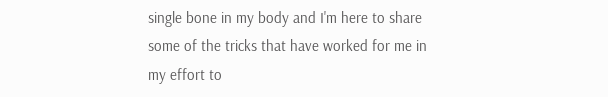single bone in my body and I'm here to share some of the tricks that have worked for me in my effort to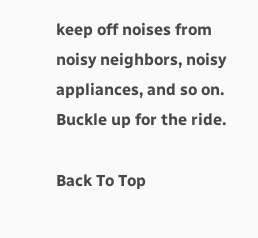keep off noises from noisy neighbors, noisy appliances, and so on. Buckle up for the ride.

Back To Top